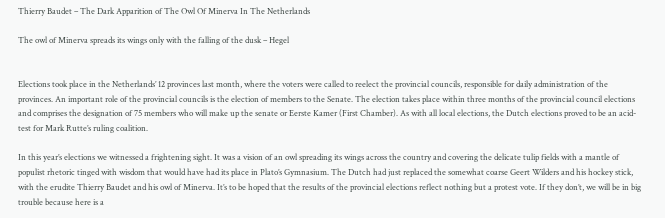Thierry Baudet – The Dark Apparition of The Owl Of Minerva In The Netherlands

The owl of Minerva spreads its wings only with the falling of the dusk – Hegel


Elections took place in the Netherlands’ 12 provinces last month, where the voters were called to reelect the provincial councils, responsible for daily administration of the provinces. An important role of the provincial councils is the election of members to the Senate. The election takes place within three months of the provincial council elections and comprises the designation of 75 members who will make up the senate or Eerste Kamer (First Chamber). As with all local elections, the Dutch elections proved to be an acid-test for Mark Rutte’s ruling coalition.

In this year’s elections we witnessed a frightening sight. It was a vision of an owl spreading its wings across the country and covering the delicate tulip fields with a mantle of populist rhetoric tinged with wisdom that would have had its place in Plato’s Gymnasium. The Dutch had just replaced the somewhat coarse Geert Wilders and his hockey stick, with the erudite Thierry Baudet and his owl of Minerva. It’s to be hoped that the results of the provincial elections reflect nothing but a protest vote. If they don’t, we will be in big trouble because here is a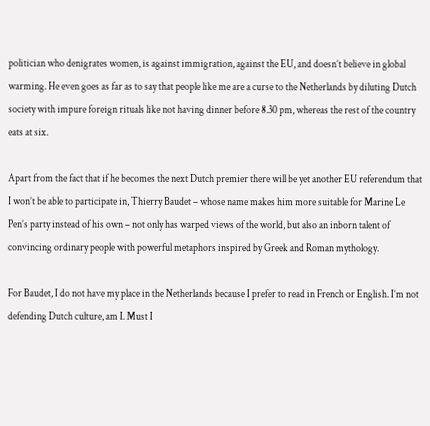politician who denigrates women, is against immigration, against the EU, and doesn’t believe in global warming. He even goes as far as to say that people like me are a curse to the Netherlands by diluting Dutch society with impure foreign rituals like not having dinner before 8.30 pm, whereas the rest of the country eats at six.

Apart from the fact that if he becomes the next Dutch premier there will be yet another EU referendum that I won’t be able to participate in, Thierry Baudet – whose name makes him more suitable for Marine Le Pen’s party instead of his own – not only has warped views of the world, but also an inborn talent of convincing ordinary people with powerful metaphors inspired by Greek and Roman mythology.

For Baudet, I do not have my place in the Netherlands because I prefer to read in French or English. I’m not defending Dutch culture, am I. Must I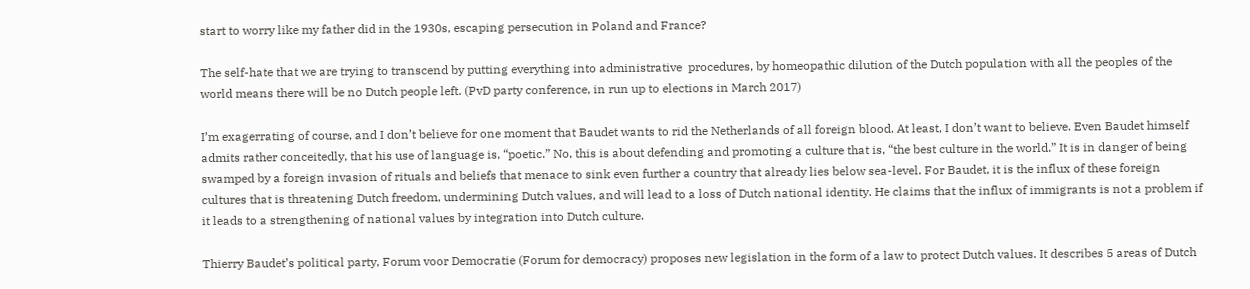start to worry like my father did in the 1930s, escaping persecution in Poland and France?

The self-hate that we are trying to transcend by putting everything into administrative  procedures, by homeopathic dilution of the Dutch population with all the peoples of the world means there will be no Dutch people left. (PvD party conference, in run up to elections in March 2017)

I’m exagerrating of course, and I don’t believe for one moment that Baudet wants to rid the Netherlands of all foreign blood. At least, I don’t want to believe. Even Baudet himself admits rather conceitedly, that his use of language is, “poetic.” No, this is about defending and promoting a culture that is, “the best culture in the world.” It is in danger of being swamped by a foreign invasion of rituals and beliefs that menace to sink even further a country that already lies below sea-level. For Baudet, it is the influx of these foreign cultures that is threatening Dutch freedom, undermining Dutch values, and will lead to a loss of Dutch national identity. He claims that the influx of immigrants is not a problem if it leads to a strengthening of national values by integration into Dutch culture.

Thierry Baudet’s political party, Forum voor Democratie (Forum for democracy) proposes new legislation in the form of a law to protect Dutch values. It describes 5 areas of Dutch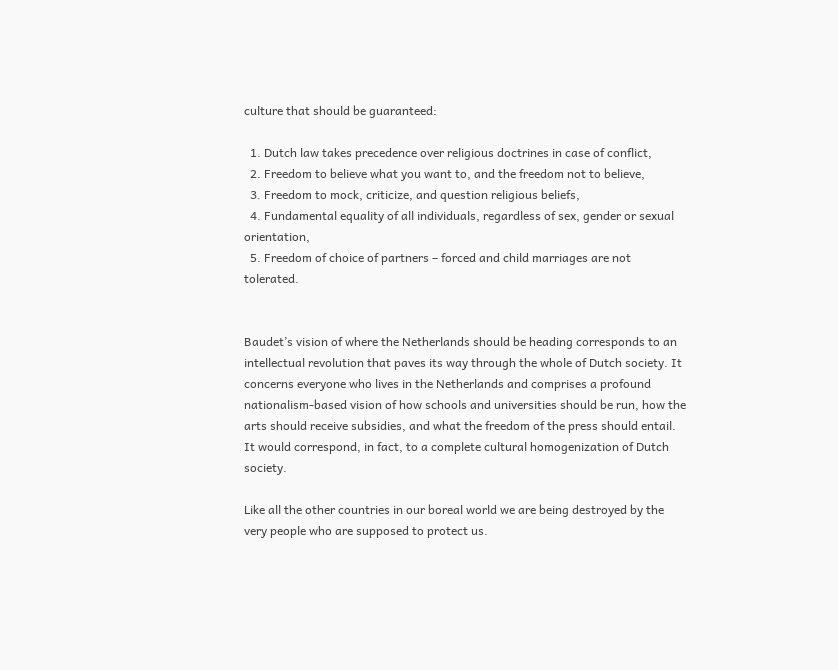culture that should be guaranteed:

  1. Dutch law takes precedence over religious doctrines in case of conflict,
  2. Freedom to believe what you want to, and the freedom not to believe,
  3. Freedom to mock, criticize, and question religious beliefs,
  4. Fundamental equality of all individuals, regardless of sex, gender or sexual orientation,
  5. Freedom of choice of partners – forced and child marriages are not tolerated.


Baudet’s vision of where the Netherlands should be heading corresponds to an intellectual revolution that paves its way through the whole of Dutch society. It concerns everyone who lives in the Netherlands and comprises a profound nationalism-based vision of how schools and universities should be run, how the arts should receive subsidies, and what the freedom of the press should entail. It would correspond, in fact, to a complete cultural homogenization of Dutch society.

Like all the other countries in our boreal world we are being destroyed by the very people who are supposed to protect us.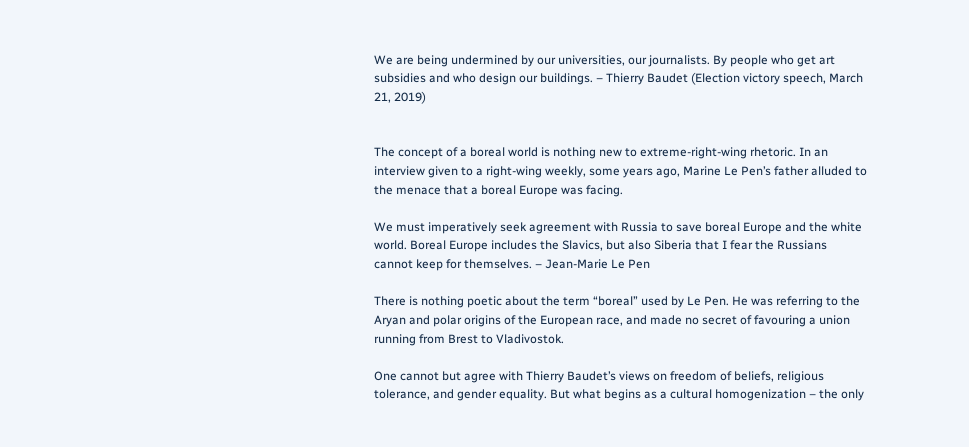We are being undermined by our universities, our journalists. By people who get art subsidies and who design our buildings. – Thierry Baudet (Election victory speech, March 21, 2019)


The concept of a boreal world is nothing new to extreme-right-wing rhetoric. In an interview given to a right-wing weekly, some years ago, Marine Le Pen’s father alluded to the menace that a boreal Europe was facing.

We must imperatively seek agreement with Russia to save boreal Europe and the white world. Boreal Europe includes the Slavics, but also Siberia that I fear the Russians cannot keep for themselves. – Jean-Marie Le Pen

There is nothing poetic about the term “boreal” used by Le Pen. He was referring to the Aryan and polar origins of the European race, and made no secret of favouring a union running from Brest to Vladivostok.

One cannot but agree with Thierry Baudet’s views on freedom of beliefs, religious tolerance, and gender equality. But what begins as a cultural homogenization – the only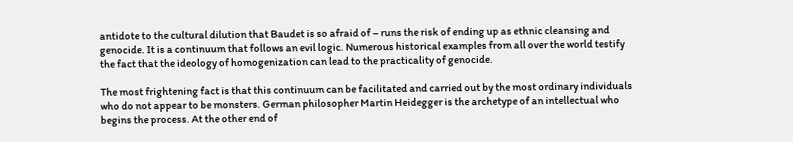antidote to the cultural dilution that Baudet is so afraid of – runs the risk of ending up as ethnic cleansing and genocide. It is a continuum that follows an evil logic. Numerous historical examples from all over the world testify the fact that the ideology of homogenization can lead to the practicality of genocide.

The most frightening fact is that this continuum can be facilitated and carried out by the most ordinary individuals who do not appear to be monsters. German philosopher Martin Heidegger is the archetype of an intellectual who begins the process. At the other end of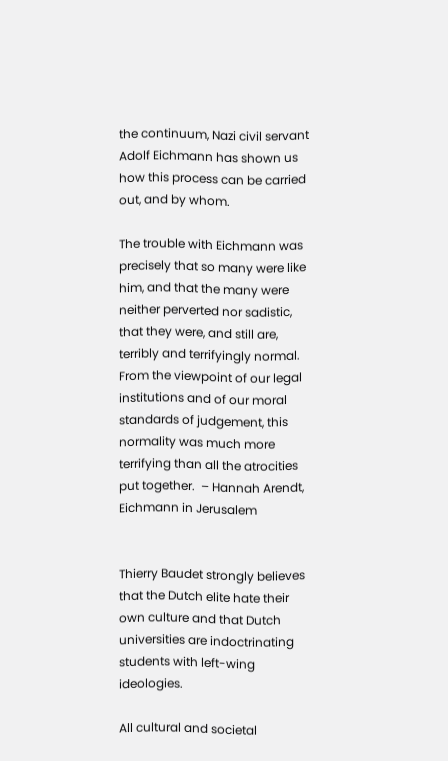the continuum, Nazi civil servant Adolf Eichmann has shown us how this process can be carried out, and by whom.

The trouble with Eichmann was precisely that so many were like him, and that the many were neither perverted nor sadistic, that they were, and still are, terribly and terrifyingly normal. From the viewpoint of our legal institutions and of our moral standards of judgement, this normality was much more terrifying than all the atrocities put together.  – Hannah Arendt, Eichmann in Jerusalem


Thierry Baudet strongly believes that the Dutch elite hate their own culture and that Dutch universities are indoctrinating students with left-wing ideologies.

All cultural and societal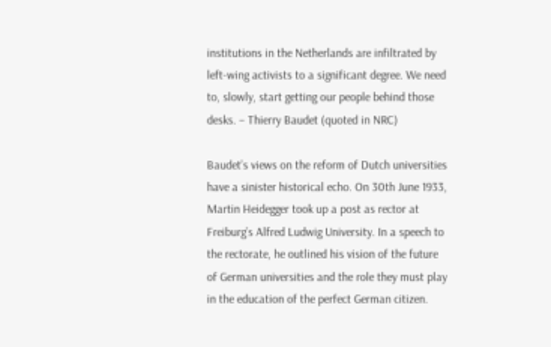institutions in the Netherlands are infiltrated by left-wing activists to a significant degree. We need to, slowly, start getting our people behind those desks. – Thierry Baudet (quoted in NRC)

Baudet’s views on the reform of Dutch universities have a sinister historical echo. On 30th June 1933, Martin Heidegger took up a post as rector at Freiburg’s Alfred Ludwig University. In a speech to the rectorate, he outlined his vision of the future of German universities and the role they must play in the education of the perfect German citizen.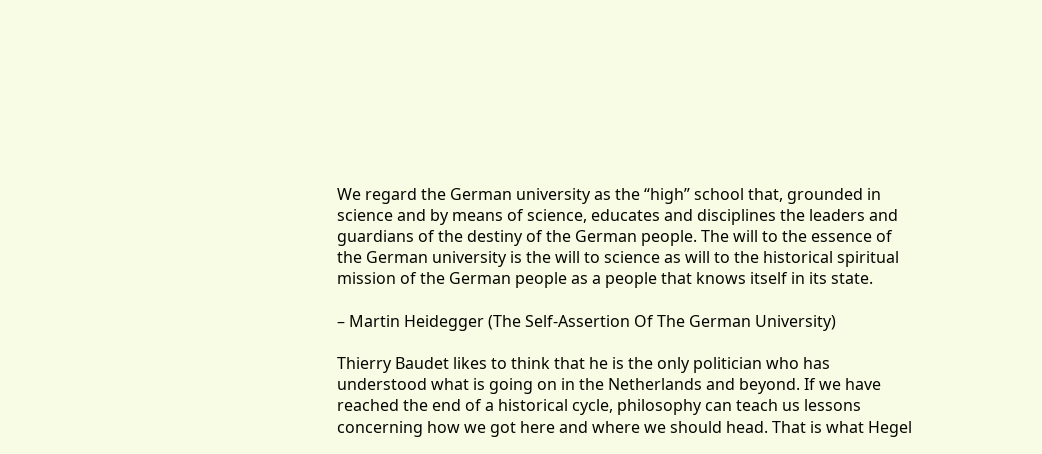We regard the German university as the “high” school that, grounded in science and by means of science, educates and disciplines the leaders and guardians of the destiny of the German people. The will to the essence of the German university is the will to science as will to the historical spiritual mission of the German people as a people that knows itself in its state.

– Martin Heidegger (The Self-Assertion Of The German University)

Thierry Baudet likes to think that he is the only politician who has understood what is going on in the Netherlands and beyond. If we have reached the end of a historical cycle, philosophy can teach us lessons concerning how we got here and where we should head. That is what Hegel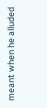meant when he alluded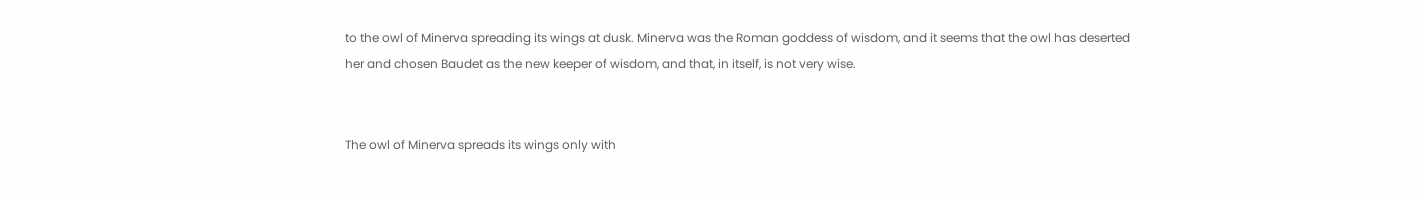to the owl of Minerva spreading its wings at dusk. Minerva was the Roman goddess of wisdom, and it seems that the owl has deserted her and chosen Baudet as the new keeper of wisdom, and that, in itself, is not very wise.


The owl of Minerva spreads its wings only with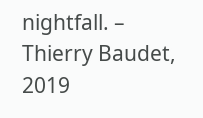nightfall. – Thierry Baudet, 2019